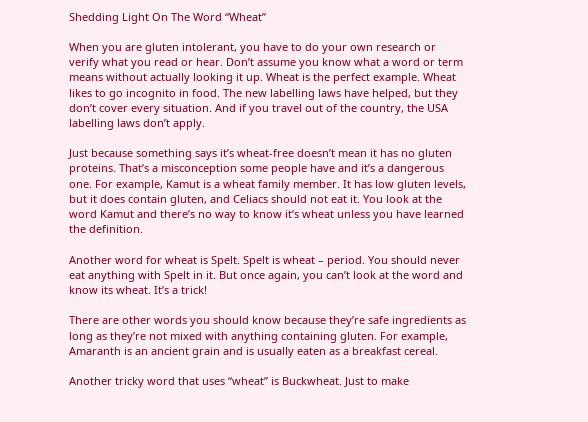Shedding Light On The Word “Wheat”

When you are gluten intolerant, you have to do your own research or verify what you read or hear. Don’t assume you know what a word or term means without actually looking it up. Wheat is the perfect example. Wheat likes to go incognito in food. The new labelling laws have helped, but they don’t cover every situation. And if you travel out of the country, the USA labelling laws don’t apply.

Just because something says it’s wheat-free doesn’t mean it has no gluten proteins. That’s a misconception some people have and it’s a dangerous one. For example, Kamut is a wheat family member. It has low gluten levels, but it does contain gluten, and Celiacs should not eat it. You look at the word Kamut and there’s no way to know it’s wheat unless you have learned the definition.

Another word for wheat is Spelt. Spelt is wheat – period. You should never eat anything with Spelt in it. But once again, you can’t look at the word and know its wheat. It’s a trick!

There are other words you should know because they’re safe ingredients as long as they’re not mixed with anything containing gluten. For example, Amaranth is an ancient grain and is usually eaten as a breakfast cereal.

Another tricky word that uses “wheat” is Buckwheat. Just to make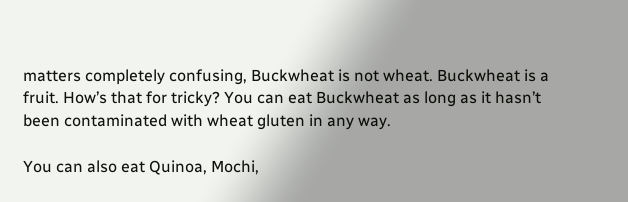matters completely confusing, Buckwheat is not wheat. Buckwheat is a fruit. How’s that for tricky? You can eat Buckwheat as long as it hasn’t been contaminated with wheat gluten in any way.

You can also eat Quinoa, Mochi,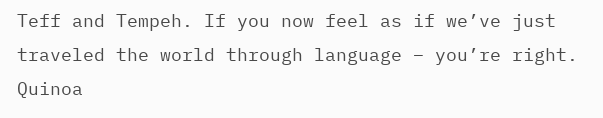Teff and Tempeh. If you now feel as if we’ve just traveled the world through language – you’re right. Quinoa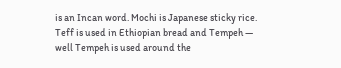is an Incan word. Mochi is Japanese sticky rice. Teff is used in Ethiopian bread and Tempeh — well Tempeh is used around the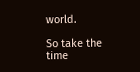world.

So take the time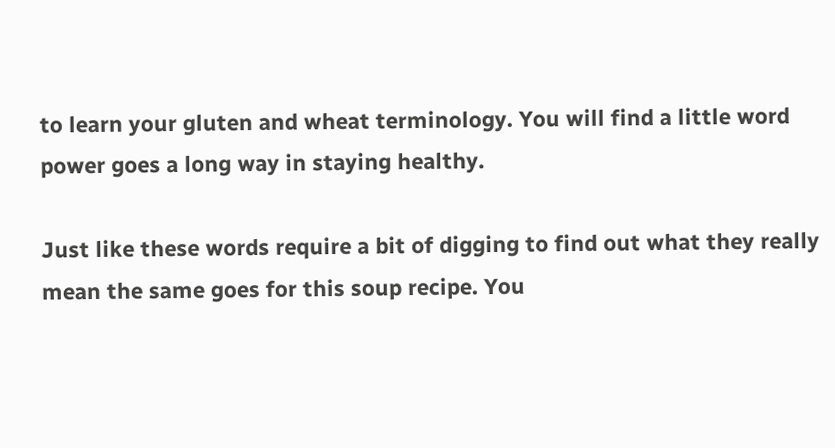to learn your gluten and wheat terminology. You will find a little word power goes a long way in staying healthy.

Just like these words require a bit of digging to find out what they really mean the same goes for this soup recipe. You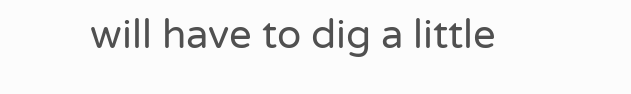will have to dig a little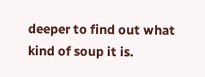deeper to find out what kind of soup it is.